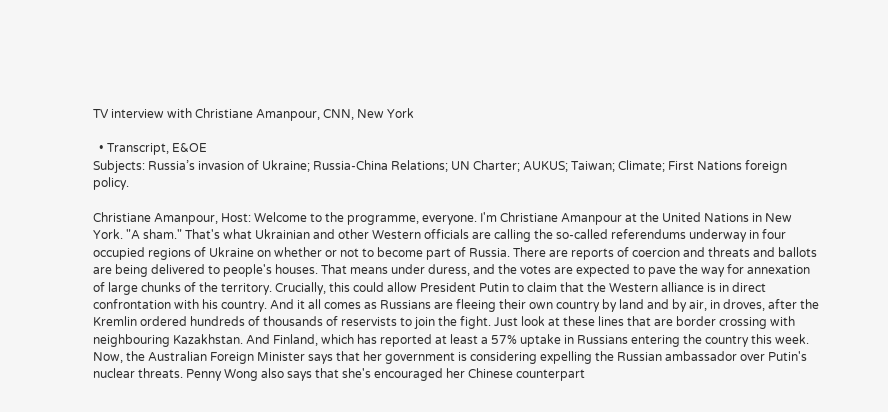TV interview with Christiane Amanpour, CNN, New York

  • Transcript, E&OE
Subjects: Russia’s invasion of Ukraine; Russia-China Relations; UN Charter; AUKUS; Taiwan; Climate; First Nations foreign policy.

Christiane Amanpour, Host: Welcome to the programme, everyone. I'm Christiane Amanpour at the United Nations in New York. "A sham." That's what Ukrainian and other Western officials are calling the so-called referendums underway in four occupied regions of Ukraine on whether or not to become part of Russia. There are reports of coercion and threats and ballots are being delivered to people's houses. That means under duress, and the votes are expected to pave the way for annexation of large chunks of the territory. Crucially, this could allow President Putin to claim that the Western alliance is in direct confrontation with his country. And it all comes as Russians are fleeing their own country by land and by air, in droves, after the Kremlin ordered hundreds of thousands of reservists to join the fight. Just look at these lines that are border crossing with neighbouring Kazakhstan. And Finland, which has reported at least a 57% uptake in Russians entering the country this week. Now, the Australian Foreign Minister says that her government is considering expelling the Russian ambassador over Putin's nuclear threats. Penny Wong also says that she's encouraged her Chinese counterpart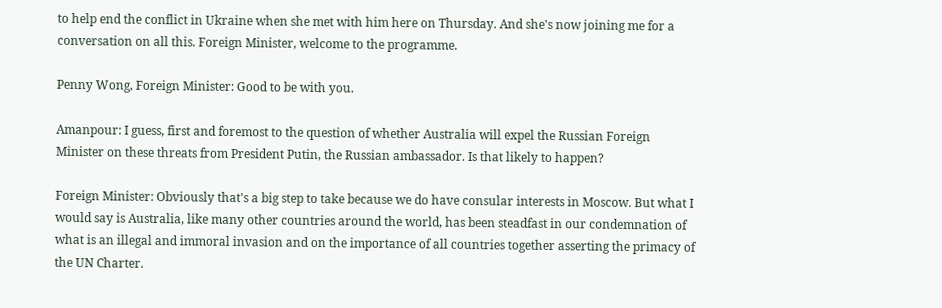to help end the conflict in Ukraine when she met with him here on Thursday. And she's now joining me for a conversation on all this. Foreign Minister, welcome to the programme.

Penny Wong, Foreign Minister: Good to be with you.

Amanpour: I guess, first and foremost to the question of whether Australia will expel the Russian Foreign Minister on these threats from President Putin, the Russian ambassador. Is that likely to happen?

Foreign Minister: Obviously that's a big step to take because we do have consular interests in Moscow. But what I would say is Australia, like many other countries around the world, has been steadfast in our condemnation of what is an illegal and immoral invasion and on the importance of all countries together asserting the primacy of the UN Charter.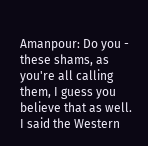Amanpour: Do you - these shams, as you're all calling them, I guess you believe that as well. I said the Western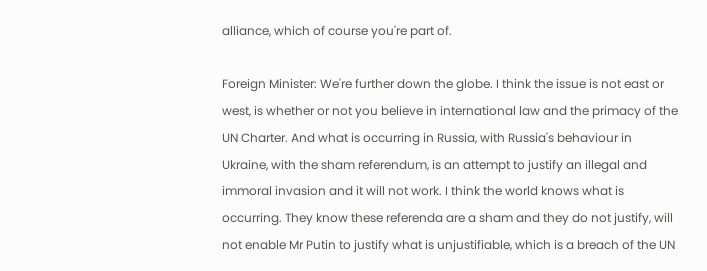alliance, which of course you're part of.

Foreign Minister: We're further down the globe. I think the issue is not east or west, is whether or not you believe in international law and the primacy of the UN Charter. And what is occurring in Russia, with Russia's behaviour in Ukraine, with the sham referendum, is an attempt to justify an illegal and immoral invasion and it will not work. I think the world knows what is occurring. They know these referenda are a sham and they do not justify, will not enable Mr Putin to justify what is unjustifiable, which is a breach of the UN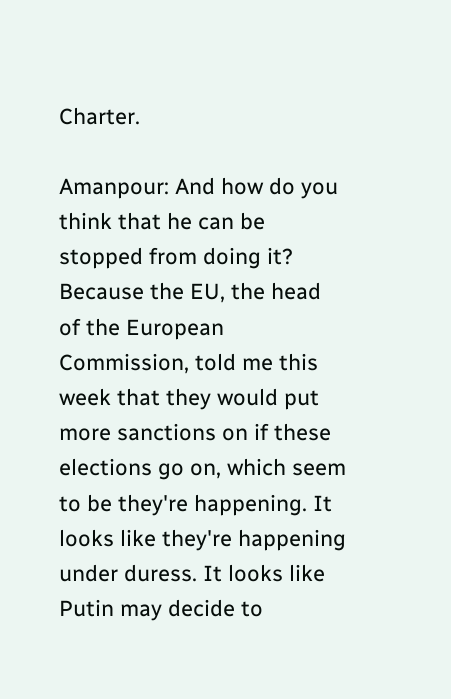Charter.

Amanpour: And how do you think that he can be stopped from doing it? Because the EU, the head of the European Commission, told me this week that they would put more sanctions on if these elections go on, which seem to be they're happening. It looks like they're happening under duress. It looks like Putin may decide to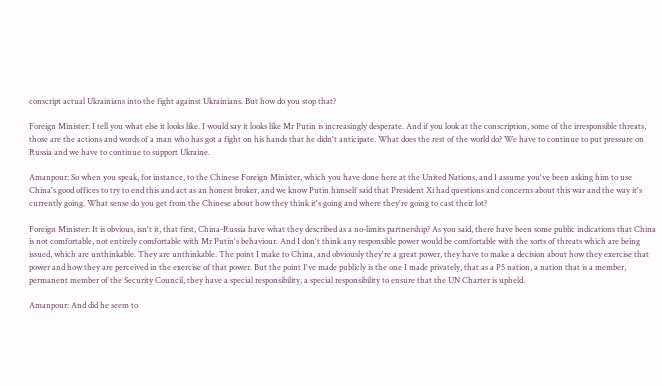conscript actual Ukrainians into the fight against Ukrainians. But how do you stop that?

Foreign Minister: I tell you what else it looks like. I would say it looks like Mr Putin is increasingly desperate. And if you look at the conscription, some of the irresponsible threats, those are the actions and words of a man who has got a fight on his hands that he didn't anticipate. What does the rest of the world do? We have to continue to put pressure on Russia and we have to continue to support Ukraine.

Amanpour: So when you speak, for instance, to the Chinese Foreign Minister, which you have done here at the United Nations, and I assume you've been asking him to use China's good offices to try to end this and act as an honest broker, and we know Putin himself said that President Xi had questions and concerns about this war and the way it's currently going. What sense do you get from the Chinese about how they think it's going and where they're going to cast their lot?

Foreign Minister: It is obvious, isn't it, that first, China-Russia have what they described as a no-limits partnership? As you said, there have been some public indications that China is not comfortable, not entirely comfortable with Mr Putin's behaviour. And I don't think any responsible power would be comfortable with the sorts of threats which are being issued, which are unthinkable. They are unthinkable. The point I make to China, and obviously they're a great power, they have to make a decision about how they exercise that power and how they are perceived in the exercise of that power. But the point I've made publicly is the one I made privately, that as a P5 nation, a nation that is a member, permanent member of the Security Council, they have a special responsibility, a special responsibility to ensure that the UN Charter is upheld.

Amanpour: And did he seem to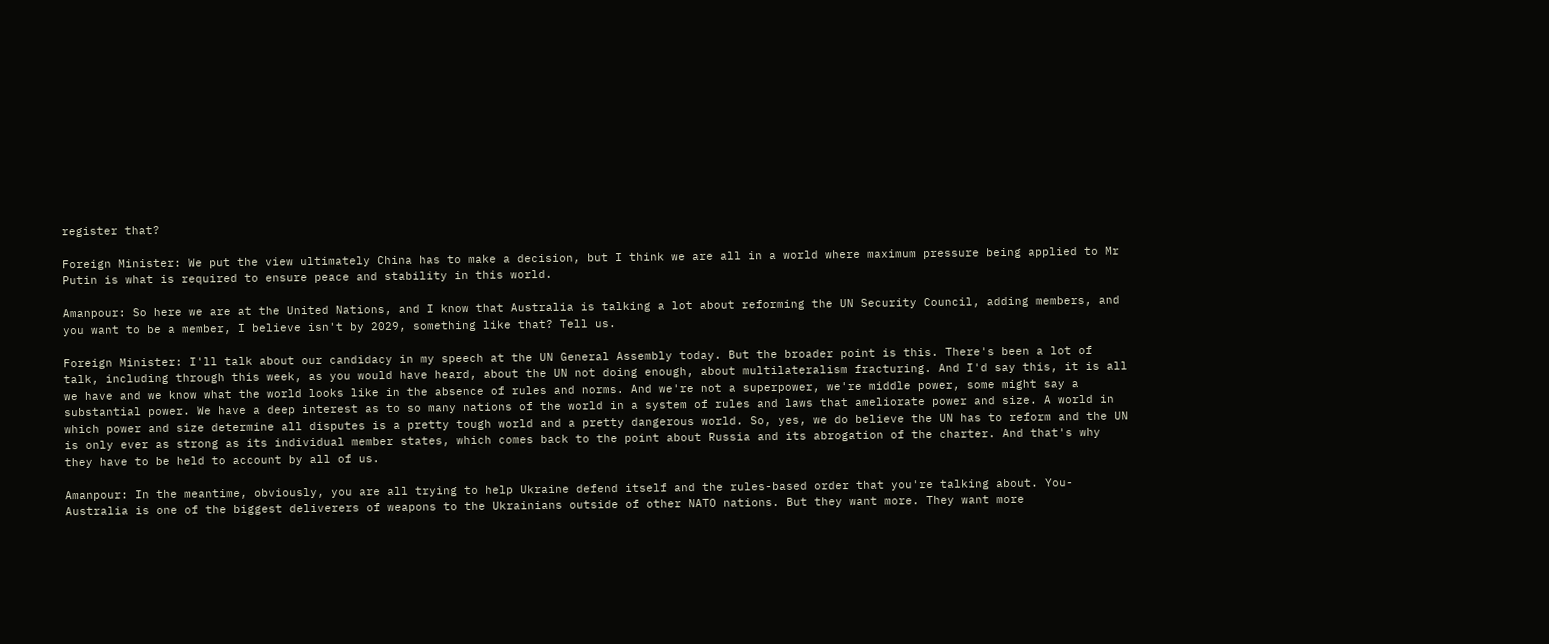register that?

Foreign Minister: We put the view ultimately China has to make a decision, but I think we are all in a world where maximum pressure being applied to Mr Putin is what is required to ensure peace and stability in this world.

Amanpour: So here we are at the United Nations, and I know that Australia is talking a lot about reforming the UN Security Council, adding members, and you want to be a member, I believe isn't by 2029, something like that? Tell us.

Foreign Minister: I'll talk about our candidacy in my speech at the UN General Assembly today. But the broader point is this. There's been a lot of talk, including through this week, as you would have heard, about the UN not doing enough, about multilateralism fracturing. And I'd say this, it is all we have and we know what the world looks like in the absence of rules and norms. And we're not a superpower, we're middle power, some might say a substantial power. We have a deep interest as to so many nations of the world in a system of rules and laws that ameliorate power and size. A world in which power and size determine all disputes is a pretty tough world and a pretty dangerous world. So, yes, we do believe the UN has to reform and the UN is only ever as strong as its individual member states, which comes back to the point about Russia and its abrogation of the charter. And that's why they have to be held to account by all of us.

Amanpour: In the meantime, obviously, you are all trying to help Ukraine defend itself and the rules-based order that you're talking about. You- Australia is one of the biggest deliverers of weapons to the Ukrainians outside of other NATO nations. But they want more. They want more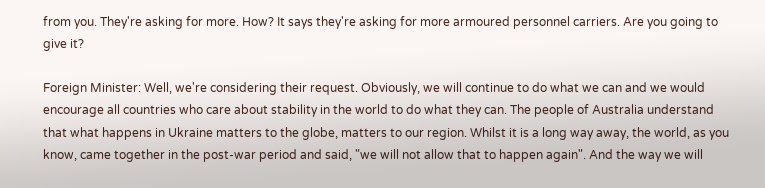from you. They're asking for more. How? It says they're asking for more armoured personnel carriers. Are you going to give it?

Foreign Minister: Well, we're considering their request. Obviously, we will continue to do what we can and we would encourage all countries who care about stability in the world to do what they can. The people of Australia understand that what happens in Ukraine matters to the globe, matters to our region. Whilst it is a long way away, the world, as you know, came together in the post-war period and said, "we will not allow that to happen again". And the way we will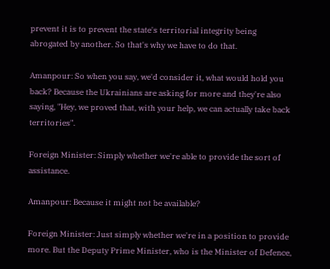prevent it is to prevent the state's territorial integrity being abrogated by another. So that's why we have to do that.

Amanpour: So when you say, we'd consider it, what would hold you back? Because the Ukrainians are asking for more and they're also saying, "Hey, we proved that, with your help, we can actually take back territories".

Foreign Minister: Simply whether we're able to provide the sort of assistance.

Amanpour: Because it might not be available?

Foreign Minister: Just simply whether we're in a position to provide more. But the Deputy Prime Minister, who is the Minister of Defence,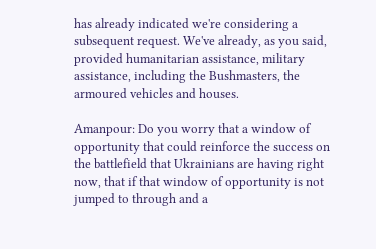has already indicated we're considering a subsequent request. We've already, as you said, provided humanitarian assistance, military assistance, including the Bushmasters, the armoured vehicles and houses.

Amanpour: Do you worry that a window of opportunity that could reinforce the success on the battlefield that Ukrainians are having right now, that if that window of opportunity is not jumped to through and a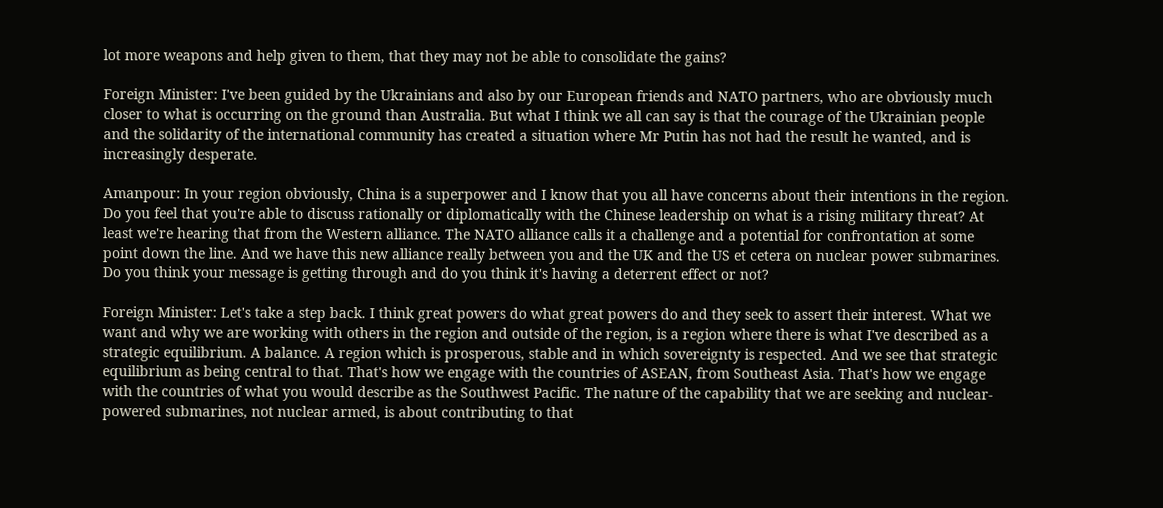lot more weapons and help given to them, that they may not be able to consolidate the gains?

Foreign Minister: I've been guided by the Ukrainians and also by our European friends and NATO partners, who are obviously much closer to what is occurring on the ground than Australia. But what I think we all can say is that the courage of the Ukrainian people and the solidarity of the international community has created a situation where Mr Putin has not had the result he wanted, and is increasingly desperate.

Amanpour: In your region obviously, China is a superpower and I know that you all have concerns about their intentions in the region. Do you feel that you're able to discuss rationally or diplomatically with the Chinese leadership on what is a rising military threat? At least we're hearing that from the Western alliance. The NATO alliance calls it a challenge and a potential for confrontation at some point down the line. And we have this new alliance really between you and the UK and the US et cetera on nuclear power submarines. Do you think your message is getting through and do you think it's having a deterrent effect or not?

Foreign Minister: Let's take a step back. I think great powers do what great powers do and they seek to assert their interest. What we want and why we are working with others in the region and outside of the region, is a region where there is what I've described as a strategic equilibrium. A balance. A region which is prosperous, stable and in which sovereignty is respected. And we see that strategic equilibrium as being central to that. That's how we engage with the countries of ASEAN, from Southeast Asia. That's how we engage with the countries of what you would describe as the Southwest Pacific. The nature of the capability that we are seeking and nuclear-powered submarines, not nuclear armed, is about contributing to that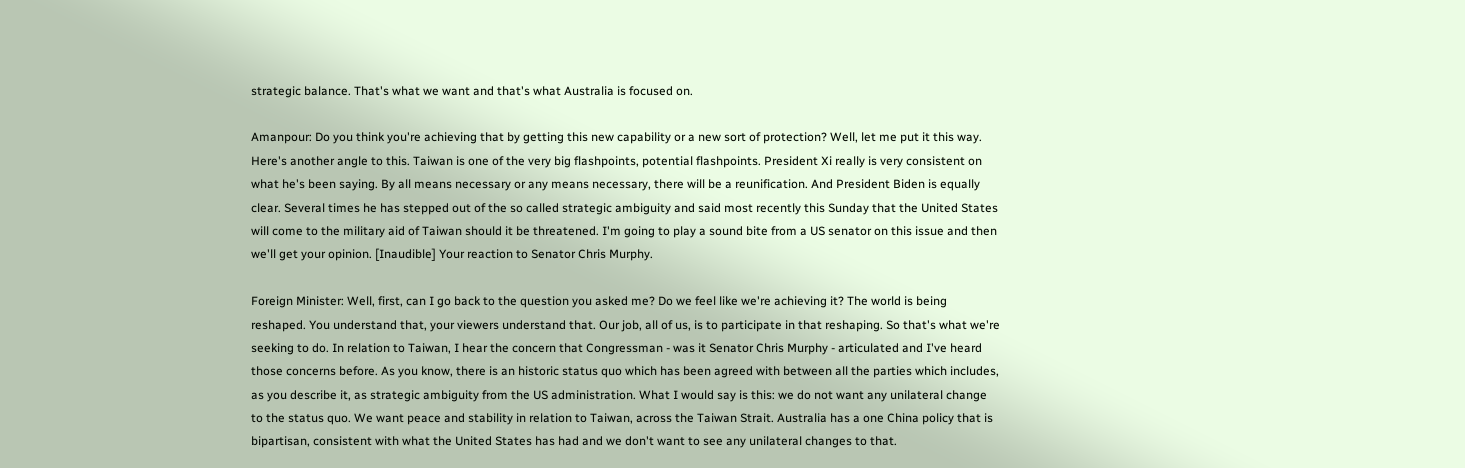strategic balance. That's what we want and that's what Australia is focused on.

Amanpour: Do you think you're achieving that by getting this new capability or a new sort of protection? Well, let me put it this way. Here's another angle to this. Taiwan is one of the very big flashpoints, potential flashpoints. President Xi really is very consistent on what he's been saying. By all means necessary or any means necessary, there will be a reunification. And President Biden is equally clear. Several times he has stepped out of the so called strategic ambiguity and said most recently this Sunday that the United States will come to the military aid of Taiwan should it be threatened. I'm going to play a sound bite from a US senator on this issue and then we'll get your opinion. [Inaudible] Your reaction to Senator Chris Murphy.

Foreign Minister: Well, first, can I go back to the question you asked me? Do we feel like we're achieving it? The world is being reshaped. You understand that, your viewers understand that. Our job, all of us, is to participate in that reshaping. So that's what we're seeking to do. In relation to Taiwan, I hear the concern that Congressman - was it Senator Chris Murphy - articulated and I've heard those concerns before. As you know, there is an historic status quo which has been agreed with between all the parties which includes, as you describe it, as strategic ambiguity from the US administration. What I would say is this: we do not want any unilateral change to the status quo. We want peace and stability in relation to Taiwan, across the Taiwan Strait. Australia has a one China policy that is bipartisan, consistent with what the United States has had and we don't want to see any unilateral changes to that.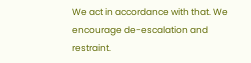We act in accordance with that. We encourage de-escalation and restraint.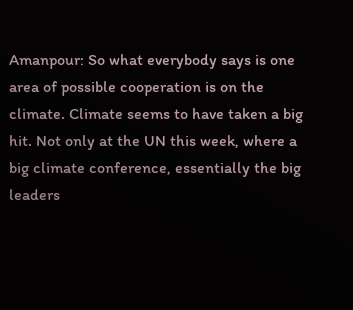Amanpour: So what everybody says is one area of possible cooperation is on the climate. Climate seems to have taken a big hit. Not only at the UN this week, where a big climate conference, essentially the big leaders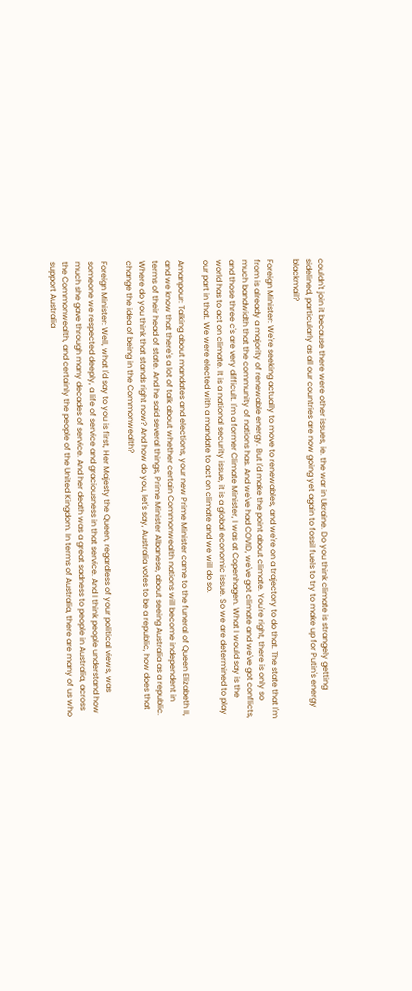couldn't join it because there were other issues, ie. the war in Ukraine. Do you think climate is strangely getting sidelined, particularly as all our countries are now going yet again to fossil fuels to try to make up for Putin's energy blackmail?

Foreign Minister: We're seeking actually to move to renewables, and we're on a trajectory to do that. The state that I'm from is already a majority of renewable energy. But I'd make the point about climate. You're right, there is only so much bandwidth that the community of nations has. And we've had COVID, we've got climate and we've got conflicts, and those three c's are very difficult. I'm a former Climate Minister, I was at Copenhagen. What I would say is the world has to act on climate. It is a national security issue, it is a global economic issue. So we are determined to play our part in that. We were elected with a mandate to act on climate and we will do so.

Amanpour: Talking about mandates and elections, your new Prime Minister came to the funeral of Queen Elizabeth II, and we know that there's a lot of talk about whether certain Commonwealth nations will become independent in terms of their head of state. And he said several things, Prime Minister Albanese, about seeing Australia as a republic. Where do you think that stands right now? And how do you, let's say, Australia votes to be a republic, how does that change the idea of being in the Commonwealth?

Foreign Minister: Well, what I'd say to you is first, Her Majesty the Queen, regardless of your political views, was someone we respected deeply, a life of service and graciousness in that service. And I think people understand how much she gave through many decades of service. And her death was a great sadness to people in Australia, across the Commonwealth, and certainly the people of the United Kingdom. In terms of Australia, there are many of us who support Australia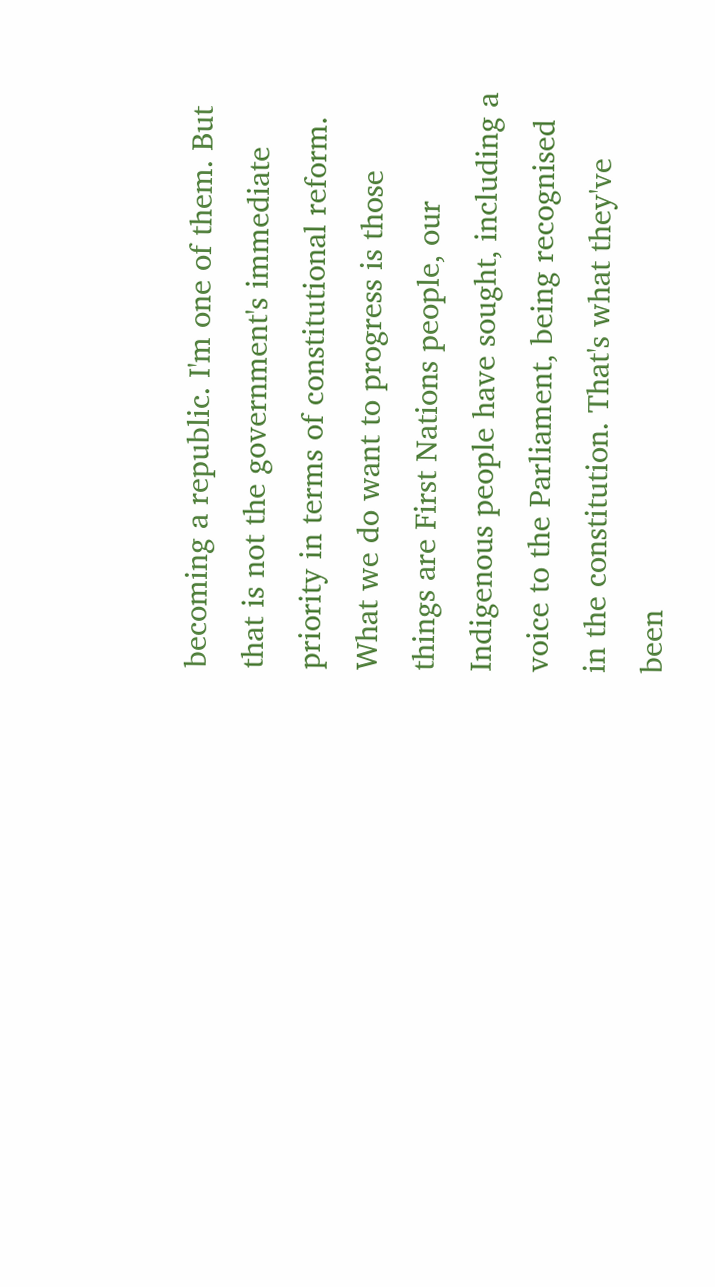becoming a republic. I'm one of them. But that is not the government's immediate priority in terms of constitutional reform. What we do want to progress is those things are First Nations people, our Indigenous people have sought, including a voice to the Parliament, being recognised in the constitution. That's what they've been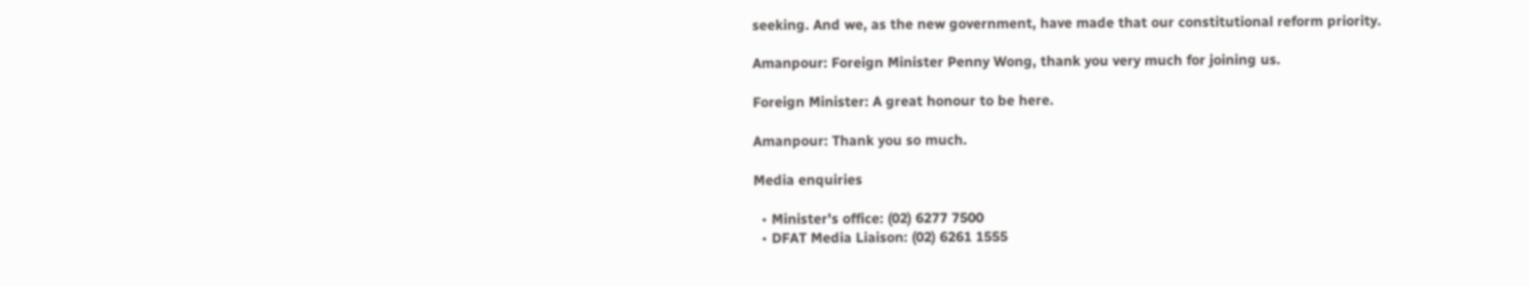seeking. And we, as the new government, have made that our constitutional reform priority.

Amanpour: Foreign Minister Penny Wong, thank you very much for joining us.

Foreign Minister: A great honour to be here.

Amanpour: Thank you so much.

Media enquiries

  • Minister's office: (02) 6277 7500
  • DFAT Media Liaison: (02) 6261 1555